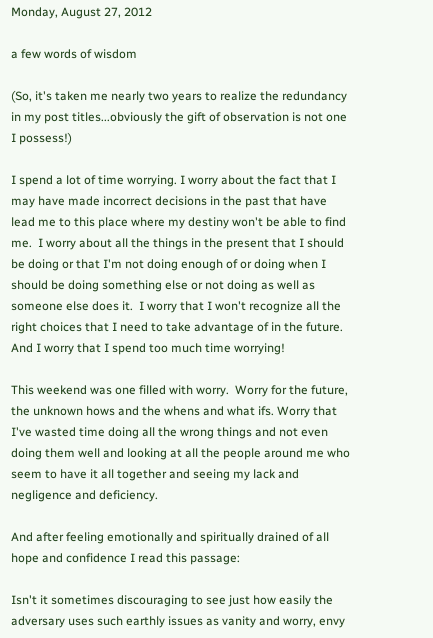Monday, August 27, 2012

a few words of wisdom

(So, it's taken me nearly two years to realize the redundancy in my post titles...obviously the gift of observation is not one I possess!)

I spend a lot of time worrying. I worry about the fact that I may have made incorrect decisions in the past that have lead me to this place where my destiny won't be able to find me.  I worry about all the things in the present that I should be doing or that I'm not doing enough of or doing when I should be doing something else or not doing as well as someone else does it.  I worry that I won't recognize all the right choices that I need to take advantage of in the future. And I worry that I spend too much time worrying!

This weekend was one filled with worry.  Worry for the future, the unknown hows and the whens and what ifs. Worry that I've wasted time doing all the wrong things and not even doing them well and looking at all the people around me who seem to have it all together and seeing my lack and negligence and deficiency.

And after feeling emotionally and spiritually drained of all hope and confidence I read this passage:

Isn't it sometimes discouraging to see just how easily the adversary uses such earthly issues as vanity and worry, envy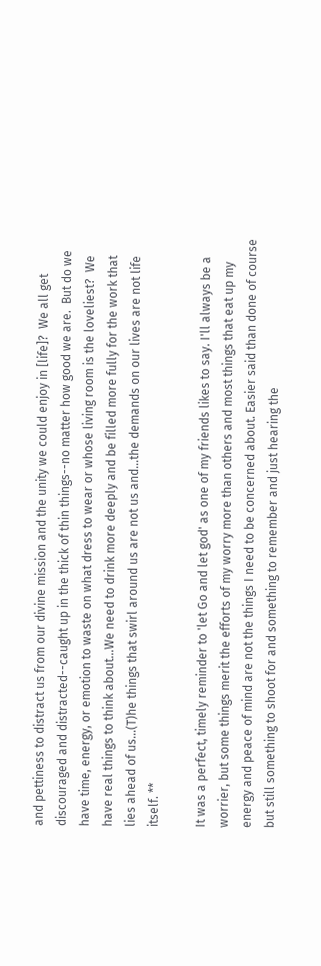and pettiness to distract us from our divine mission and the unity we could enjoy in [life]?  We all get discouraged and distracted--caught up in the thick of thin things--no matter how good we are.  But do we have time, energy, or emotion to waste on what dress to wear or whose living room is the loveliest?  We have real things to think about...We need to drink more deeply and be filled more fully for the work that lies ahead of us...(T)he things that swirl around us are not us and...the demands on our lives are not life itself. **

It was a perfect, timely reminder to 'let Go and let god' as one of my friends likes to say. I'll always be a worrier, but some things merit the efforts of my worry more than others and most things that eat up my energy and peace of mind are not the things I need to be concerned about. Easier said than done of course but still something to shoot for and something to remember and just hearing the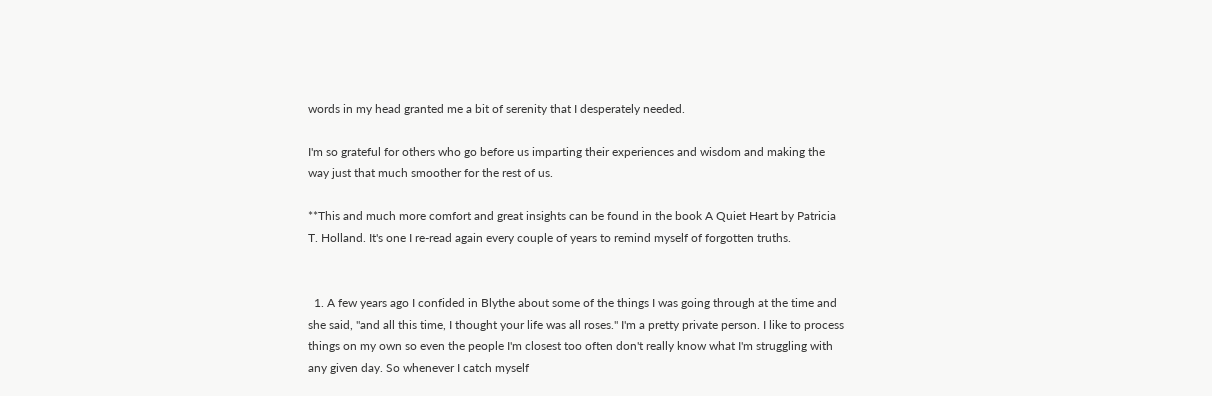words in my head granted me a bit of serenity that I desperately needed.

I'm so grateful for others who go before us imparting their experiences and wisdom and making the way just that much smoother for the rest of us.

**This and much more comfort and great insights can be found in the book A Quiet Heart by Patricia T. Holland. It's one I re-read again every couple of years to remind myself of forgotten truths.


  1. A few years ago I confided in Blythe about some of the things I was going through at the time and she said, "and all this time, I thought your life was all roses." I'm a pretty private person. I like to process things on my own so even the people I'm closest too often don't really know what I'm struggling with any given day. So whenever I catch myself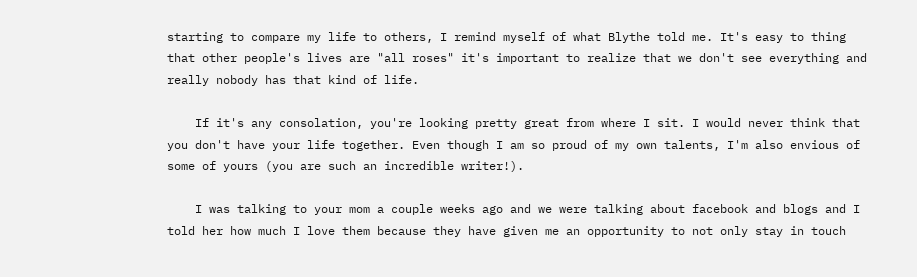starting to compare my life to others, I remind myself of what Blythe told me. It's easy to thing that other people's lives are "all roses" it's important to realize that we don't see everything and really nobody has that kind of life.

    If it's any consolation, you're looking pretty great from where I sit. I would never think that you don't have your life together. Even though I am so proud of my own talents, I'm also envious of some of yours (you are such an incredible writer!).

    I was talking to your mom a couple weeks ago and we were talking about facebook and blogs and I told her how much I love them because they have given me an opportunity to not only stay in touch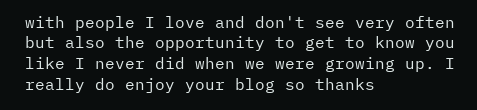with people I love and don't see very often but also the opportunity to get to know you like I never did when we were growing up. I really do enjoy your blog so thanks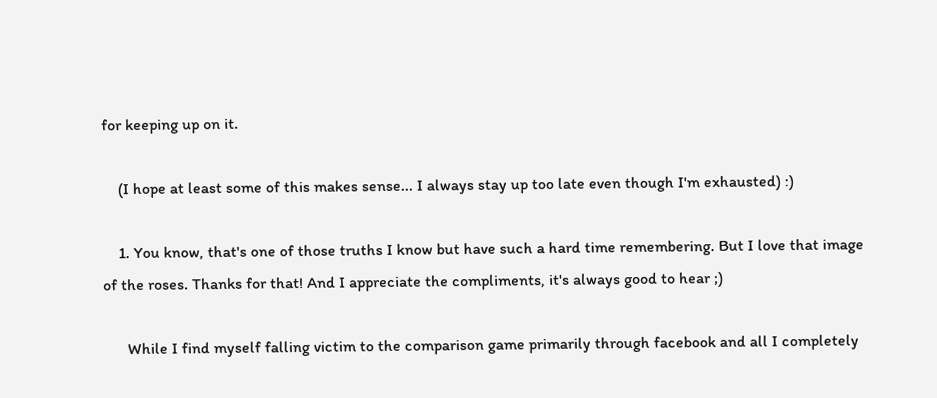for keeping up on it.

    (I hope at least some of this makes sense... I always stay up too late even though I'm exhausted) :)

    1. You know, that's one of those truths I know but have such a hard time remembering. But I love that image of the roses. Thanks for that! And I appreciate the compliments, it's always good to hear ;)

      While I find myself falling victim to the comparison game primarily through facebook and all I completely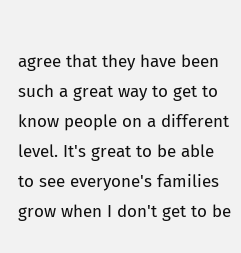agree that they have been such a great way to get to know people on a different level. It's great to be able to see everyone's families grow when I don't get to be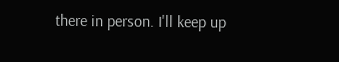there in person. I'll keep up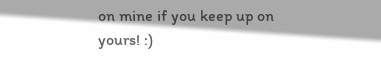on mine if you keep up on yours! :)